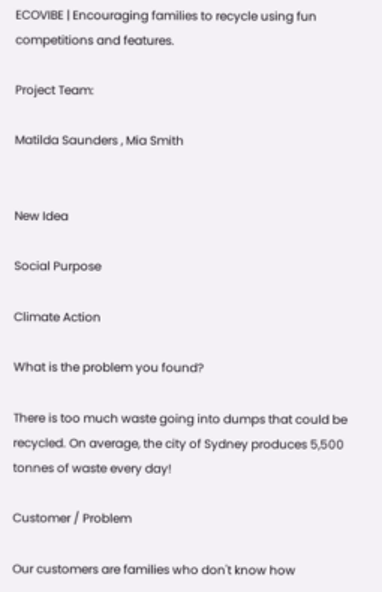ECOVIBE | Encouraging families to recycle using fun competitions and features.

Project Team:

Matilda Saunders , Mia Smith


New Idea

Social Purpose

Climate Action

What is the problem you found?

There is too much waste going into dumps that could be recycled. On average, the city of Sydney produces 5,500 tonnes of waste every day!

Customer / Problem

Our customers are families who don't know how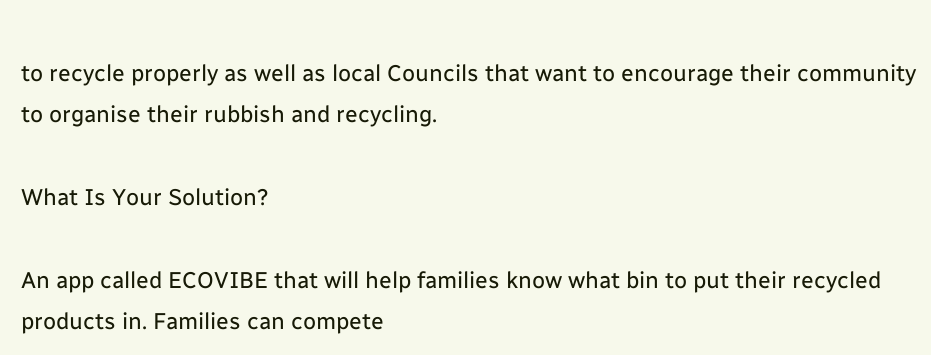to recycle properly as well as local Councils that want to encourage their community to organise their rubbish and recycling.

What Is Your Solution?

An app called ECOVIBE that will help families know what bin to put their recycled products in. Families can compete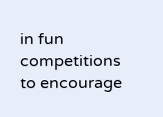in fun competitions to encourage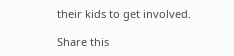their kids to get involved.

Share this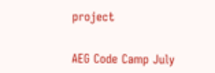project


AEG Code Camp July